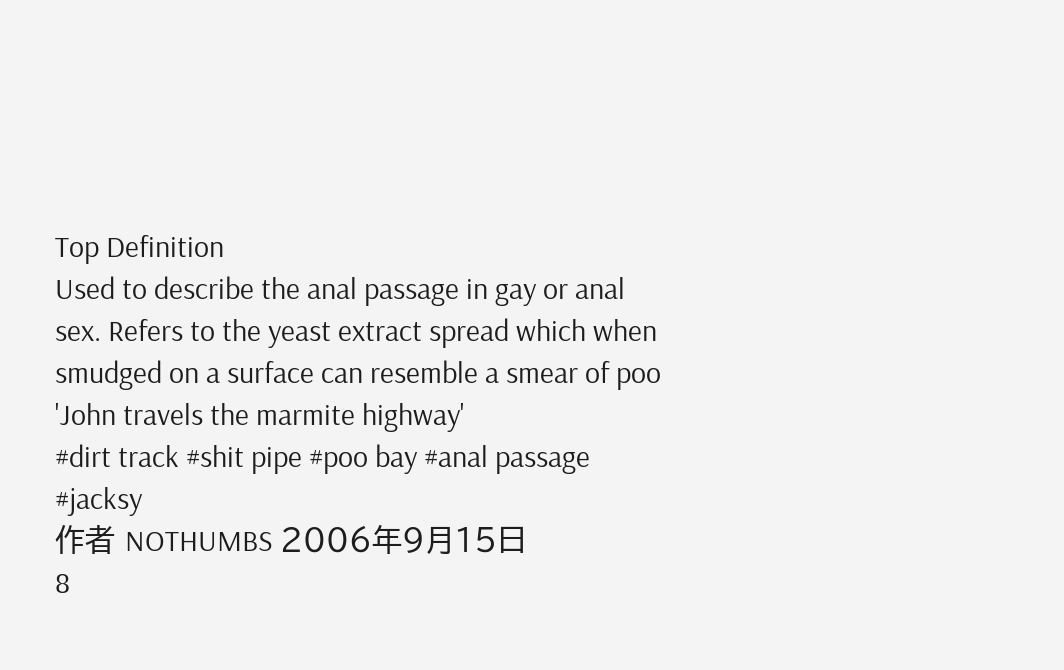Top Definition
Used to describe the anal passage in gay or anal sex. Refers to the yeast extract spread which when smudged on a surface can resemble a smear of poo
'John travels the marmite highway'
#dirt track #shit pipe #poo bay #anal passage #jacksy
作者 NOTHUMBS 2006年9月15日
8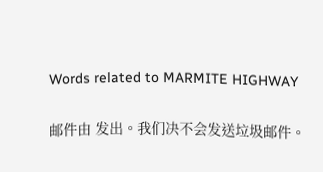Words related to MARMITE HIGHWAY


邮件由 发出。我们决不会发送垃圾邮件。